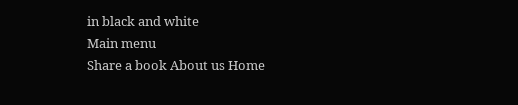in black and white
Main menu
Share a book About us Home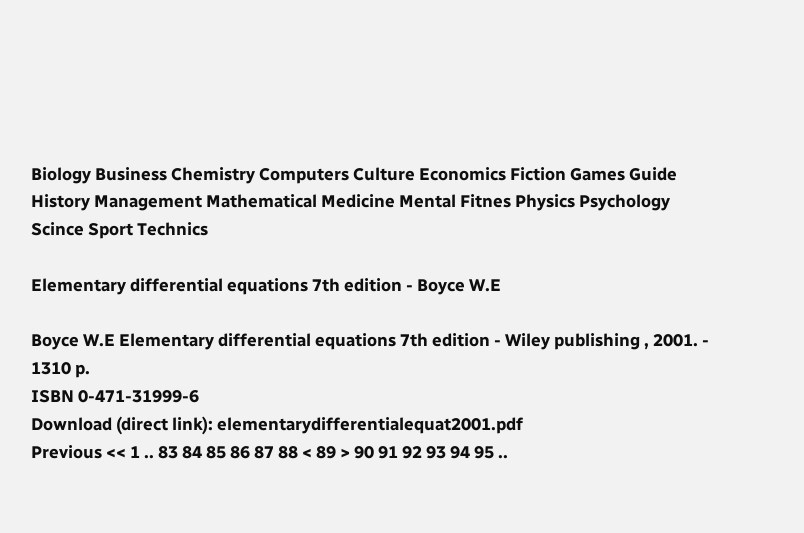Biology Business Chemistry Computers Culture Economics Fiction Games Guide History Management Mathematical Medicine Mental Fitnes Physics Psychology Scince Sport Technics

Elementary differential equations 7th edition - Boyce W.E

Boyce W.E Elementary differential equations 7th edition - Wiley publishing , 2001. - 1310 p.
ISBN 0-471-31999-6
Download (direct link): elementarydifferentialequat2001.pdf
Previous << 1 .. 83 84 85 86 87 88 < 89 > 90 91 92 93 94 95 ..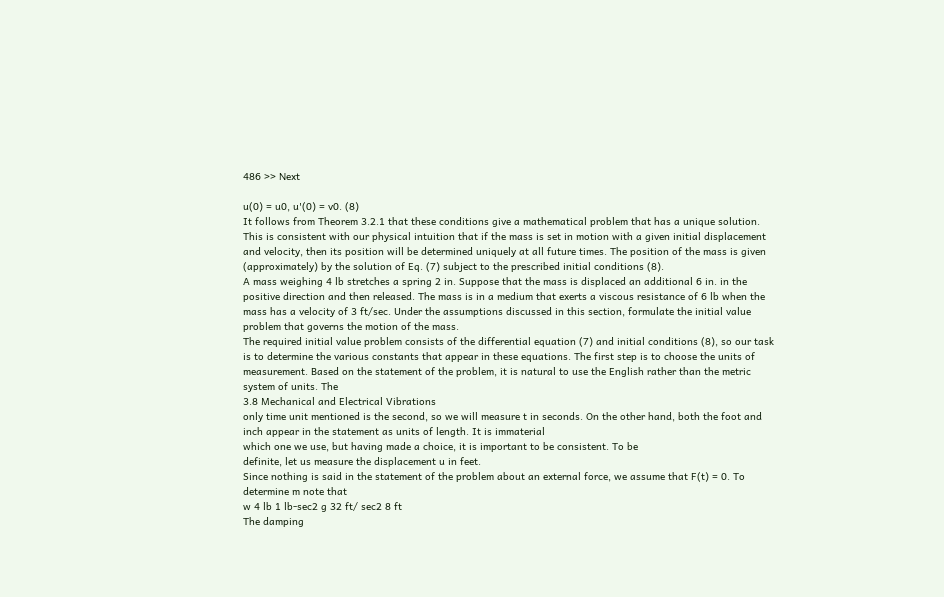486 >> Next

u(0) = u0, u'(0) = v0. (8)
It follows from Theorem 3.2.1 that these conditions give a mathematical problem that has a unique solution. This is consistent with our physical intuition that if the mass is set in motion with a given initial displacement and velocity, then its position will be determined uniquely at all future times. The position of the mass is given (approximately) by the solution of Eq. (7) subject to the prescribed initial conditions (8).
A mass weighing 4 lb stretches a spring 2 in. Suppose that the mass is displaced an additional 6 in. in the positive direction and then released. The mass is in a medium that exerts a viscous resistance of 6 lb when the mass has a velocity of 3 ft/sec. Under the assumptions discussed in this section, formulate the initial value problem that governs the motion of the mass.
The required initial value problem consists of the differential equation (7) and initial conditions (8), so our task is to determine the various constants that appear in these equations. The first step is to choose the units of measurement. Based on the statement of the problem, it is natural to use the English rather than the metric system of units. The
3.8 Mechanical and Electrical Vibrations
only time unit mentioned is the second, so we will measure t in seconds. On the other hand, both the foot and inch appear in the statement as units of length. It is immaterial
which one we use, but having made a choice, it is important to be consistent. To be
definite, let us measure the displacement u in feet.
Since nothing is said in the statement of the problem about an external force, we assume that F(t) = 0. To determine m note that
w 4 lb 1 lb-sec2 g 32 ft/ sec2 8 ft
The damping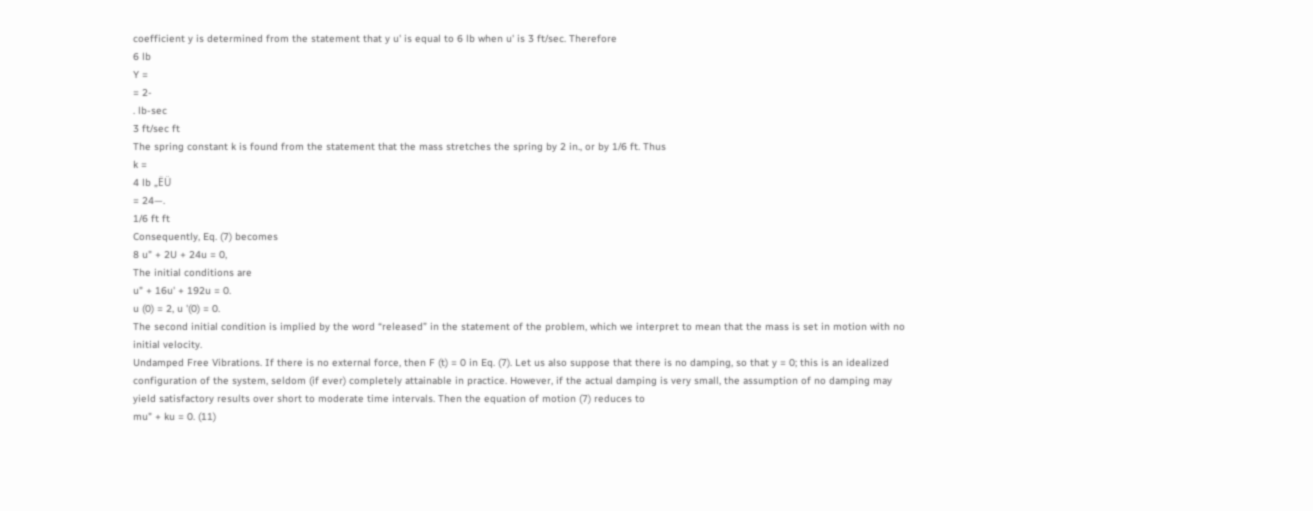coefficient y is determined from the statement that y u' is equal to 6 lb when u' is 3 ft/sec. Therefore
6 lb
Y =
= 2-
. lb-sec
3 ft/sec ft
The spring constant k is found from the statement that the mass stretches the spring by 2 in., or by 1/6 ft. Thus
k =
4 lb „ËÜ
= 24—.
1/6 ft ft
Consequently, Eq. (7) becomes
8 u" + 2U + 24u = 0,
The initial conditions are
u" + 16u' + 192u = 0.
u (0) = 2, u '(0) = 0.
The second initial condition is implied by the word “released” in the statement of the problem, which we interpret to mean that the mass is set in motion with no initial velocity.
Undamped Free Vibrations. If there is no external force, then F (t) = 0 in Eq. (7). Let us also suppose that there is no damping, so that y = 0; this is an idealized configuration of the system, seldom (if ever) completely attainable in practice. However, if the actual damping is very small, the assumption of no damping may yield satisfactory results over short to moderate time intervals. Then the equation of motion (7) reduces to
mu" + ku = 0. (11)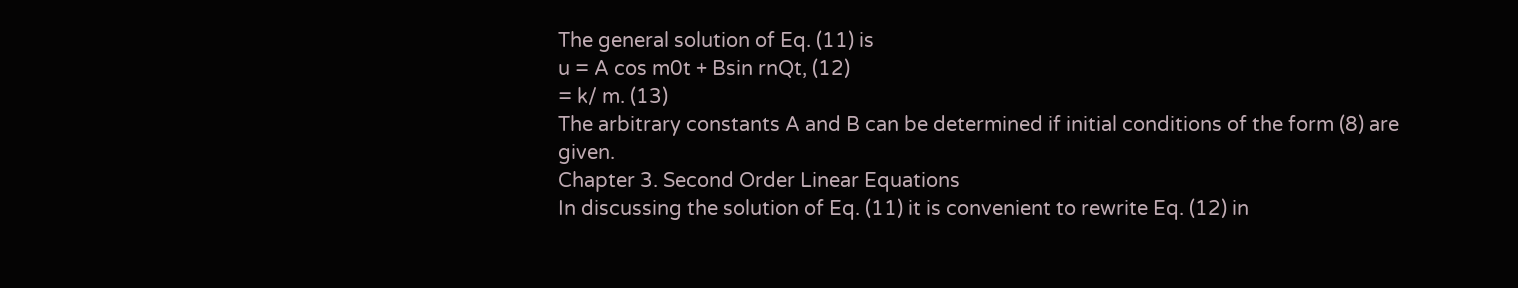The general solution of Eq. (11) is
u = A cos m0t + Bsin rnQt, (12)
= k/ m. (13)
The arbitrary constants A and B can be determined if initial conditions of the form (8) are given.
Chapter 3. Second Order Linear Equations
In discussing the solution of Eq. (11) it is convenient to rewrite Eq. (12) in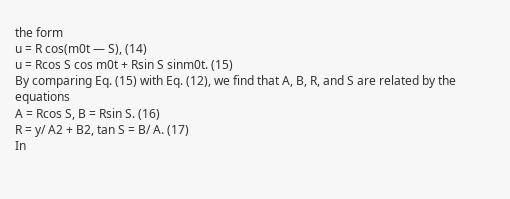the form
u = R cos(m0t — S), (14)
u = Rcos S cos m0t + Rsin S sinm0t. (15)
By comparing Eq. (15) with Eq. (12), we find that A, B, R, and S are related by the equations
A = Rcos S, B = Rsin S. (16)
R = y/ A2 + B2, tan S = B/ A. (17)
In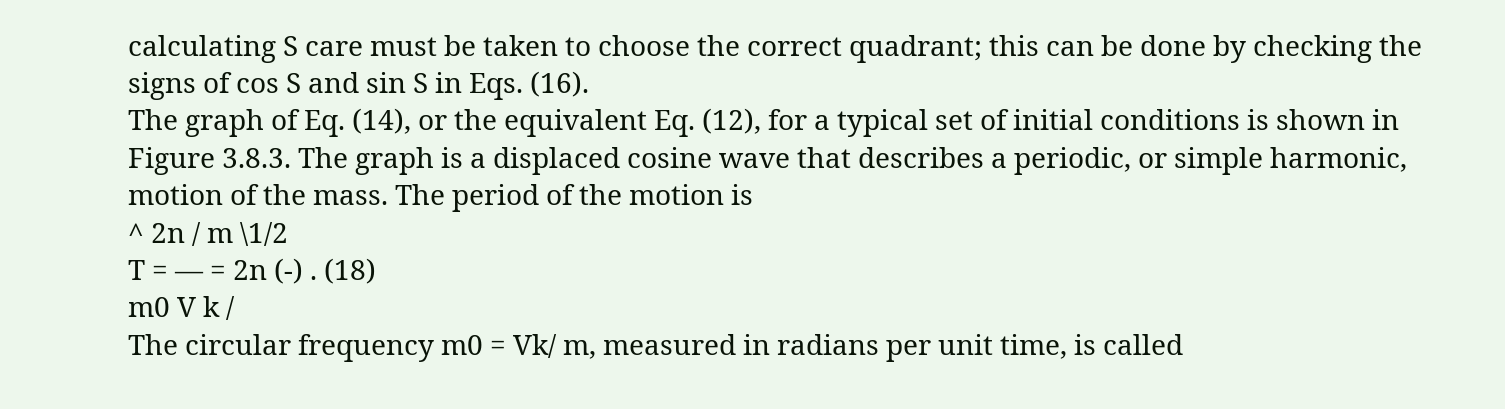calculating S care must be taken to choose the correct quadrant; this can be done by checking the signs of cos S and sin S in Eqs. (16).
The graph of Eq. (14), or the equivalent Eq. (12), for a typical set of initial conditions is shown in Figure 3.8.3. The graph is a displaced cosine wave that describes a periodic, or simple harmonic, motion of the mass. The period of the motion is
^ 2n / m \1/2
T = — = 2n (-) . (18)
m0 V k /
The circular frequency m0 = Vk/ m, measured in radians per unit time, is called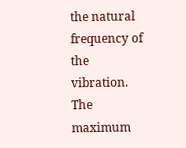the natural frequency of the vibration. The maximum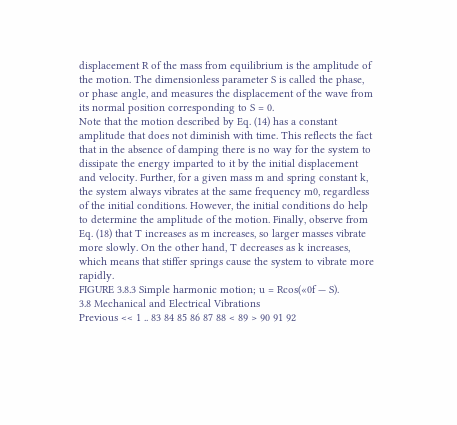displacement R of the mass from equilibrium is the amplitude of the motion. The dimensionless parameter S is called the phase, or phase angle, and measures the displacement of the wave from its normal position corresponding to S = 0.
Note that the motion described by Eq. (14) has a constant amplitude that does not diminish with time. This reflects the fact that in the absence of damping there is no way for the system to dissipate the energy imparted to it by the initial displacement and velocity. Further, for a given mass m and spring constant k, the system always vibrates at the same frequency m0, regardless of the initial conditions. However, the initial conditions do help to determine the amplitude of the motion. Finally, observe from Eq. (18) that T increases as m increases, so larger masses vibrate more slowly. On the other hand, T decreases as k increases, which means that stiffer springs cause the system to vibrate more rapidly.
FIGURE 3.8.3 Simple harmonic motion; u = Rcos(«0f — S).
3.8 Mechanical and Electrical Vibrations
Previous << 1 .. 83 84 85 86 87 88 < 89 > 90 91 92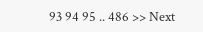93 94 95 .. 486 >> Next